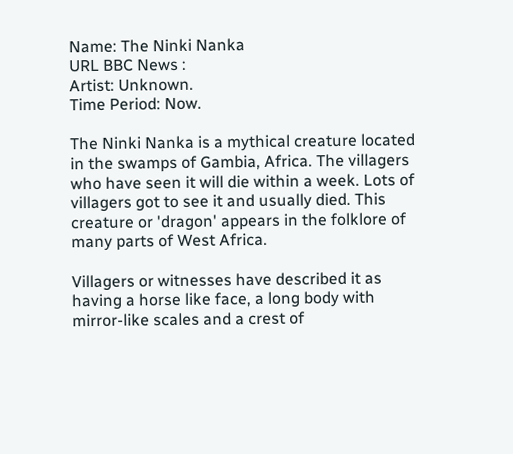Name: The Ninki Nanka
URL BBC News :
Artist: Unknown.
Time Period: Now.

The Ninki Nanka is a mythical creature located in the swamps of Gambia, Africa. The villagers who have seen it will die within a week. Lots of villagers got to see it and usually died. This creature or 'dragon' appears in the folklore of many parts of West Africa.

Villagers or witnesses have described it as having a horse like face, a long body with mirror-like scales and a crest of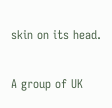skin on its head.

A group of UK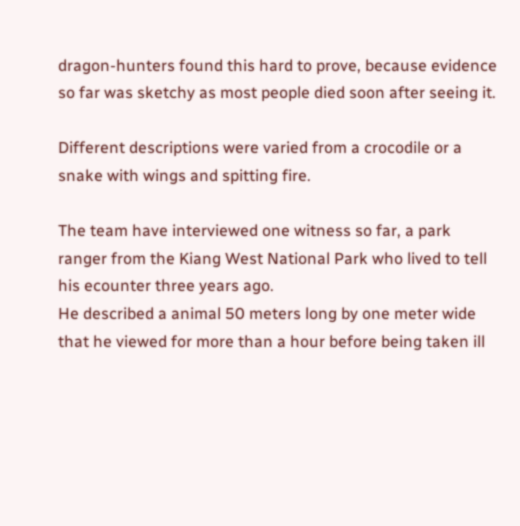dragon-hunters found this hard to prove, because evidence so far was sketchy as most people died soon after seeing it.

Different descriptions were varied from a crocodile or a snake with wings and spitting fire.

The team have interviewed one witness so far, a park ranger from the Kiang West National Park who lived to tell his ecounter three years ago.
He described a animal 50 meters long by one meter wide that he viewed for more than a hour before being taken ill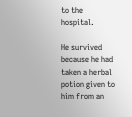to the hospital.

He survived because he had taken a herbal potion given to him from an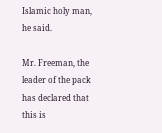Islamic holy man, he said.

Mr. Freeman, the leader of the pack has declared that this is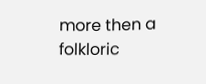more then a folkloric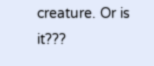creature. Or is it???